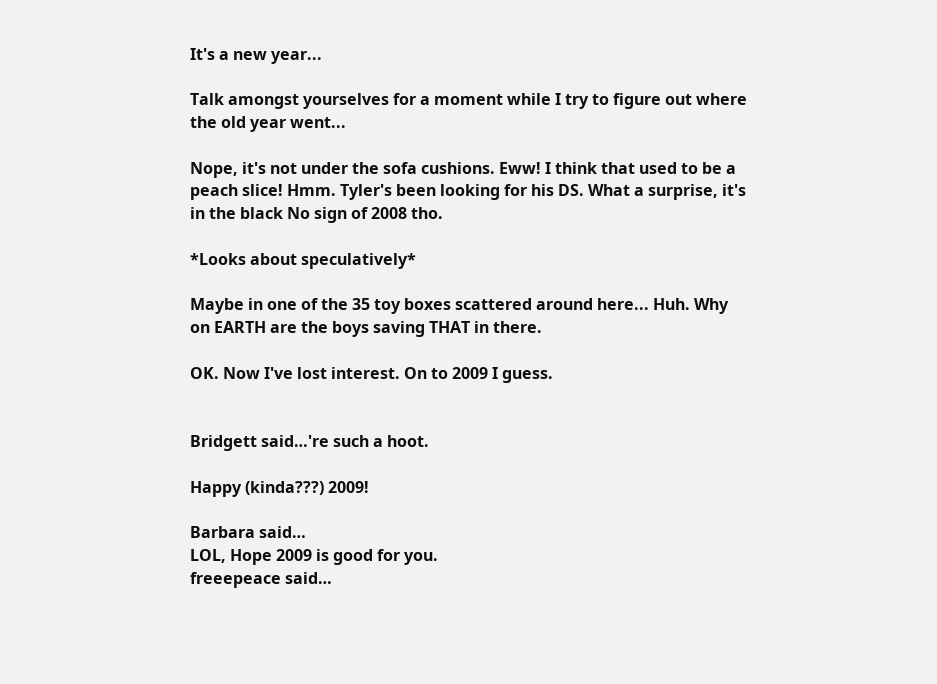It's a new year...

Talk amongst yourselves for a moment while I try to figure out where the old year went...

Nope, it's not under the sofa cushions. Eww! I think that used to be a peach slice! Hmm. Tyler's been looking for his DS. What a surprise, it's in the black No sign of 2008 tho.

*Looks about speculatively*

Maybe in one of the 35 toy boxes scattered around here... Huh. Why on EARTH are the boys saving THAT in there.

OK. Now I've lost interest. On to 2009 I guess.


Bridgett said…'re such a hoot.

Happy (kinda???) 2009!

Barbara said…
LOL, Hope 2009 is good for you.
freeepeace said…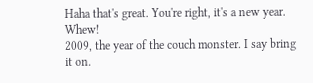Haha that's great. You're right, it's a new year. Whew!
2009, the year of the couch monster. I say bring it on.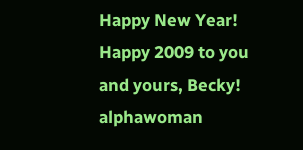Happy New Year!
Happy 2009 to you and yours, Becky!
alphawoman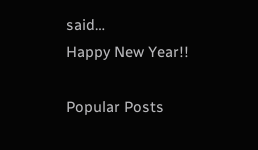said…
Happy New Year!!

Popular Posts